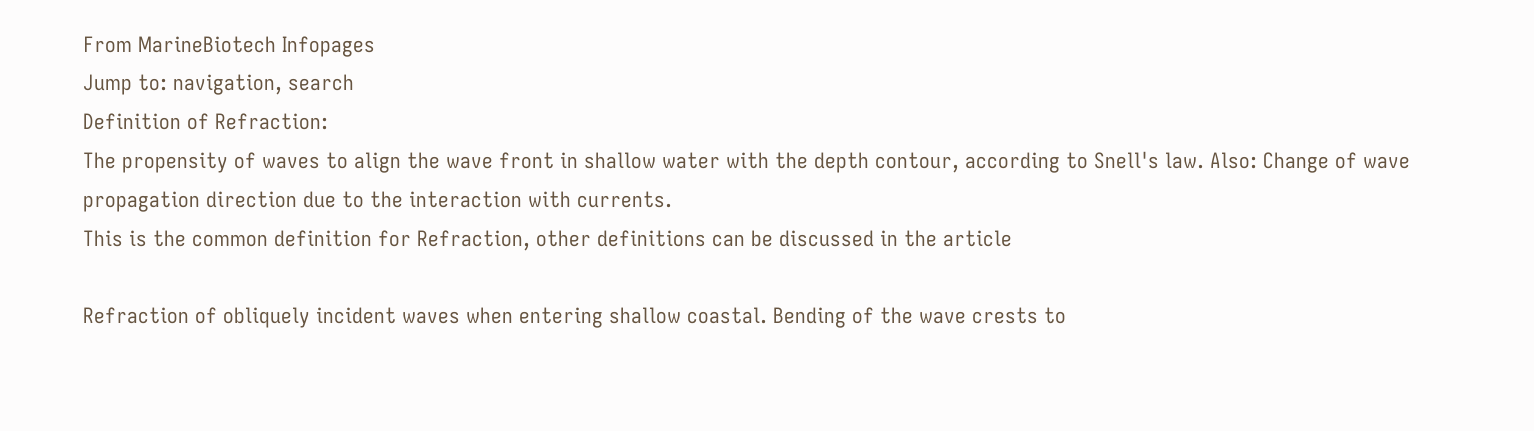From MarineBiotech Infopages
Jump to: navigation, search
Definition of Refraction:
The propensity of waves to align the wave front in shallow water with the depth contour, according to Snell's law. Also: Change of wave propagation direction due to the interaction with currents.
This is the common definition for Refraction, other definitions can be discussed in the article

Refraction of obliquely incident waves when entering shallow coastal. Bending of the wave crests to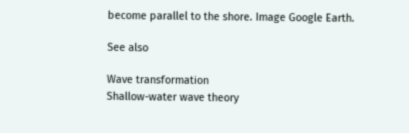become parallel to the shore. Image Google Earth.

See also

Wave transformation
Shallow-water wave theory